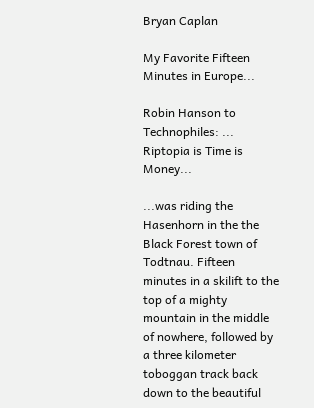Bryan Caplan

My Favorite Fifteen Minutes in Europe...

Robin Hanson to Technophiles: ... Riptopia is Time is Money...

...was riding the Hasenhorn in the the Black Forest town of Todtnau. Fifteen minutes in a skilift to the top of a mighty mountain in the middle of nowhere, followed by a three kilometer toboggan track back down to the beautiful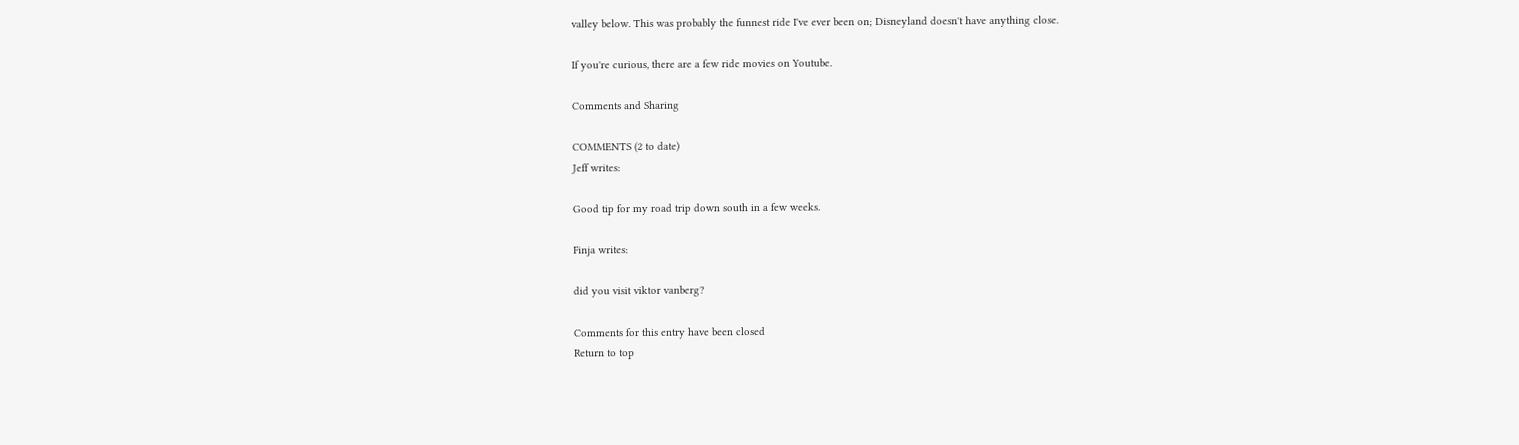valley below. This was probably the funnest ride I've ever been on; Disneyland doesn't have anything close.

If you're curious, there are a few ride movies on Youtube.

Comments and Sharing

COMMENTS (2 to date)
Jeff writes:

Good tip for my road trip down south in a few weeks.

Finja writes:

did you visit viktor vanberg?

Comments for this entry have been closed
Return to top